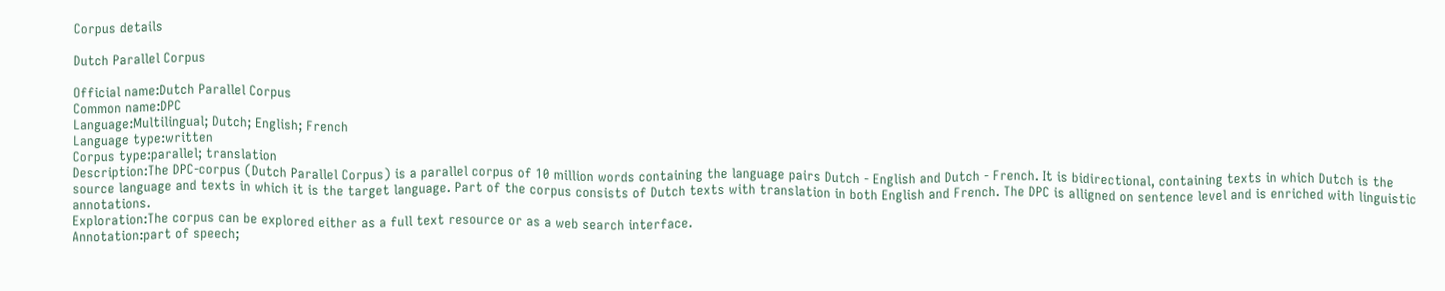Corpus details

Dutch Parallel Corpus

Official name:Dutch Parallel Corpus
Common name:DPC
Language:Multilingual; Dutch; English; French
Language type:written
Corpus type:parallel; translation
Description:The DPC-corpus (Dutch Parallel Corpus) is a parallel corpus of 10 million words containing the language pairs Dutch - English and Dutch - French. It is bidirectional, containing texts in which Dutch is the source language and texts in which it is the target language. Part of the corpus consists of Dutch texts with translation in both English and French. The DPC is alligned on sentence level and is enriched with linguistic annotations.
Exploration:The corpus can be explored either as a full text resource or as a web search interface.
Annotation:part of speech;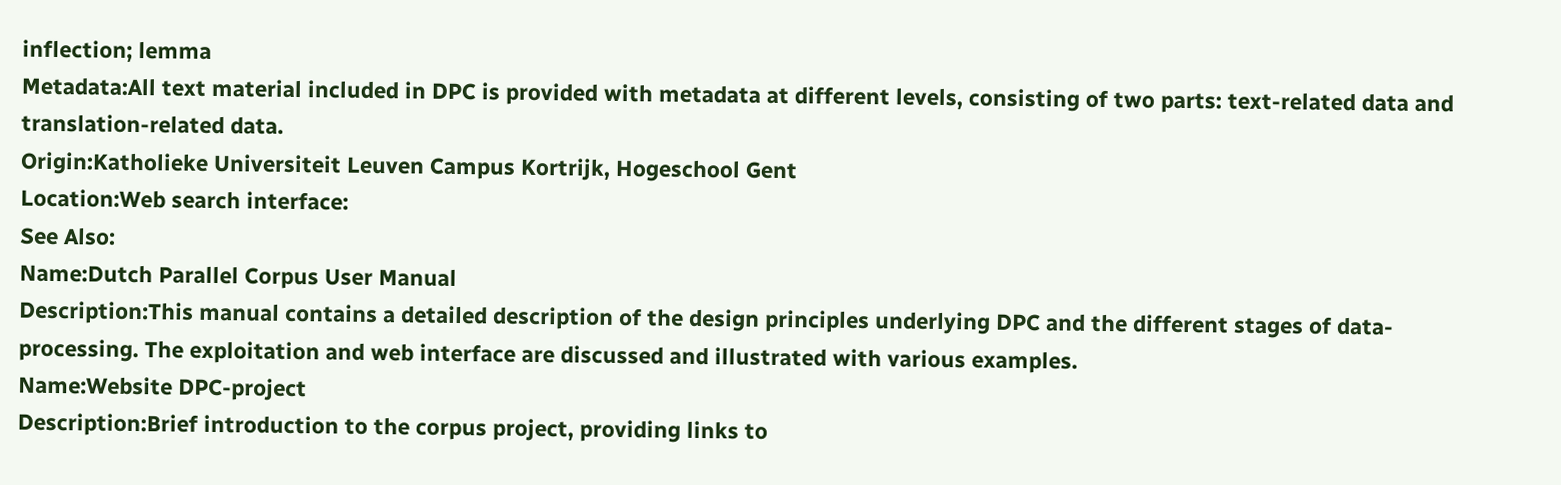inflection; lemma
Metadata:All text material included in DPC is provided with metadata at different levels, consisting of two parts: text-related data and translation-related data.
Origin:Katholieke Universiteit Leuven Campus Kortrijk, Hogeschool Gent
Location:Web search interface:
See Also:
Name:Dutch Parallel Corpus User Manual
Description:This manual contains a detailed description of the design principles underlying DPC and the different stages of data-processing. The exploitation and web interface are discussed and illustrated with various examples.
Name:Website DPC-project
Description:Brief introduction to the corpus project, providing links to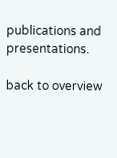publications and presentations.

back to overview